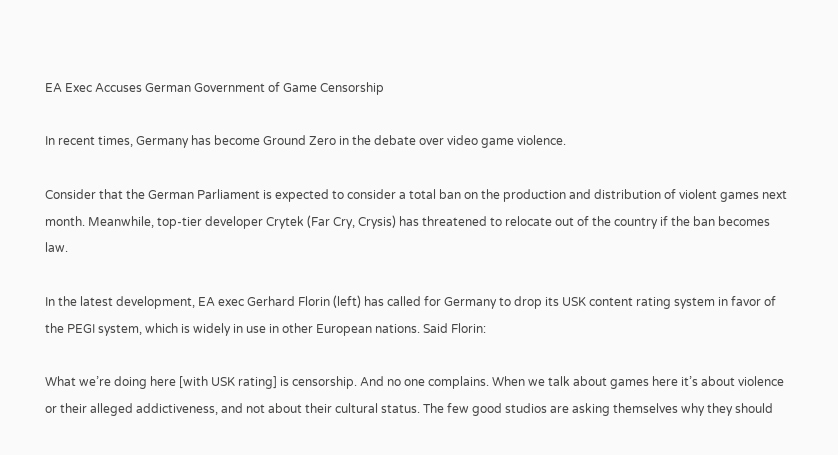EA Exec Accuses German Government of Game Censorship

In recent times, Germany has become Ground Zero in the debate over video game violence.

Consider that the German Parliament is expected to consider a total ban on the production and distribution of violent games next month. Meanwhile, top-tier developer Crytek (Far Cry, Crysis) has threatened to relocate out of the country if the ban becomes law.

In the latest development, EA exec Gerhard Florin (left) has called for Germany to drop its USK content rating system in favor of the PEGI system, which is widely in use in other European nations. Said Florin:

What we’re doing here [with USK rating] is censorship. And no one complains. When we talk about games here it’s about violence or their alleged addictiveness, and not about their cultural status. The few good studios are asking themselves why they should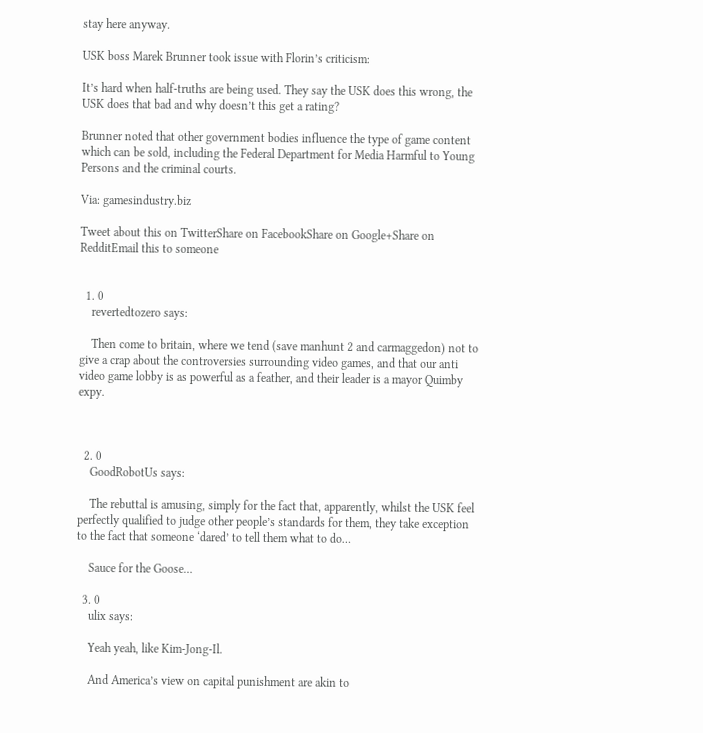stay here anyway.

USK boss Marek Brunner took issue with Florin’s criticism:

It’s hard when half-truths are being used. They say the USK does this wrong, the USK does that bad and why doesn’t this get a rating?

Brunner noted that other government bodies influence the type of game content which can be sold, including the Federal Department for Media Harmful to Young Persons and the criminal courts.

Via: gamesindustry.biz

Tweet about this on TwitterShare on FacebookShare on Google+Share on RedditEmail this to someone


  1. 0
    revertedtozero says:

    Then come to britain, where we tend (save manhunt 2 and carmaggedon) not to give a crap about the controversies surrounding video games, and that our anti video game lobby is as powerful as a feather, and their leader is a mayor Quimby expy.



  2. 0
    GoodRobotUs says:

    The rebuttal is amusing, simply for the fact that, apparently, whilst the USK feel perfectly qualified to judge other people’s standards for them, they take exception to the fact that someone ‘dared’ to tell them what to do…

    Sauce for the Goose…

  3. 0
    ulix says:

    Yeah yeah, like Kim-Jong-Il.

    And America’s view on capital punishment are akin to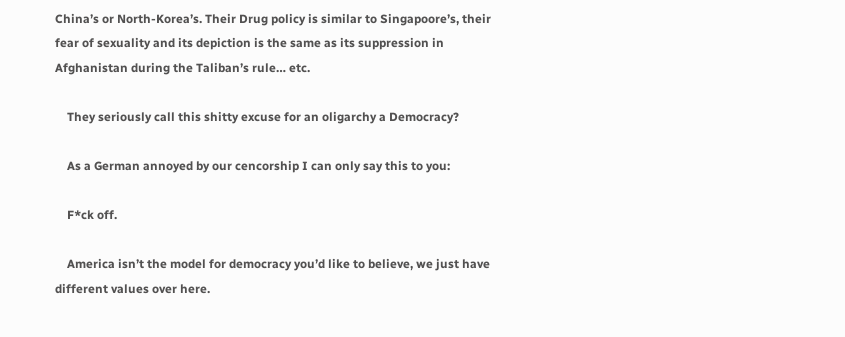China’s or North-Korea’s. Their Drug policy is similar to Singapoore’s, their fear of sexuality and its depiction is the same as its suppression in Afghanistan during the Taliban’s rule… etc.

    They seriously call this shitty excuse for an oligarchy a Democracy?

    As a German annoyed by our cencorship I can only say this to you:

    F*ck off.

    America isn’t the model for democracy you’d like to believe, we just have different values over here.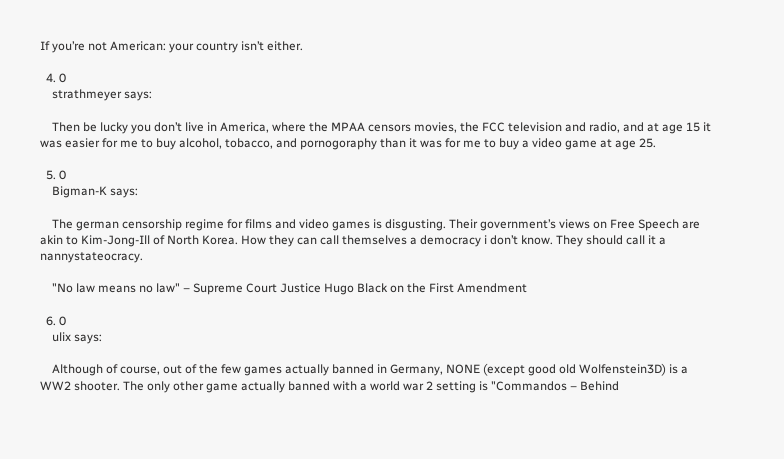If you’re not American: your country isn’t either.

  4. 0
    strathmeyer says:

    Then be lucky you don’t live in America, where the MPAA censors movies, the FCC television and radio, and at age 15 it was easier for me to buy alcohol, tobacco, and pornogoraphy than it was for me to buy a video game at age 25.

  5. 0
    Bigman-K says:

    The german censorship regime for films and video games is disgusting. Their government’s views on Free Speech are akin to Kim-Jong-Ill of North Korea. How they can call themselves a democracy i don’t know. They should call it a nannystateocracy.

    "No law means no law" – Supreme Court Justice Hugo Black on the First Amendment

  6. 0
    ulix says:

    Although of course, out of the few games actually banned in Germany, NONE (except good old Wolfenstein3D) is a WW2 shooter. The only other game actually banned with a world war 2 setting is "Commandos – Behind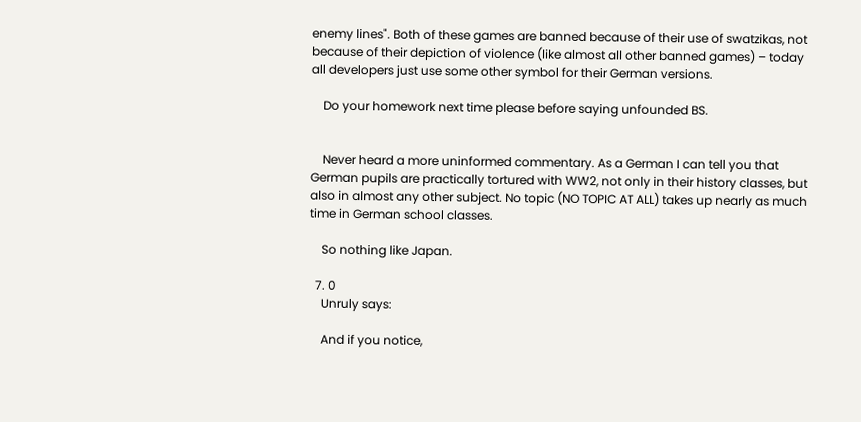enemy lines". Both of these games are banned because of their use of swatzikas, not because of their depiction of violence (like almost all other banned games) – today all developers just use some other symbol for their German versions.

    Do your homework next time please before saying unfounded BS.


    Never heard a more uninformed commentary. As a German I can tell you that German pupils are practically tortured with WW2, not only in their history classes, but also in almost any other subject. No topic (NO TOPIC AT ALL) takes up nearly as much time in German school classes.

    So nothing like Japan.

  7. 0
    Unruly says:

    And if you notice,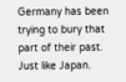Germany has been trying to bury that part of their past. Just like Japan.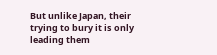But unlike Japan, their trying to bury it is only leading them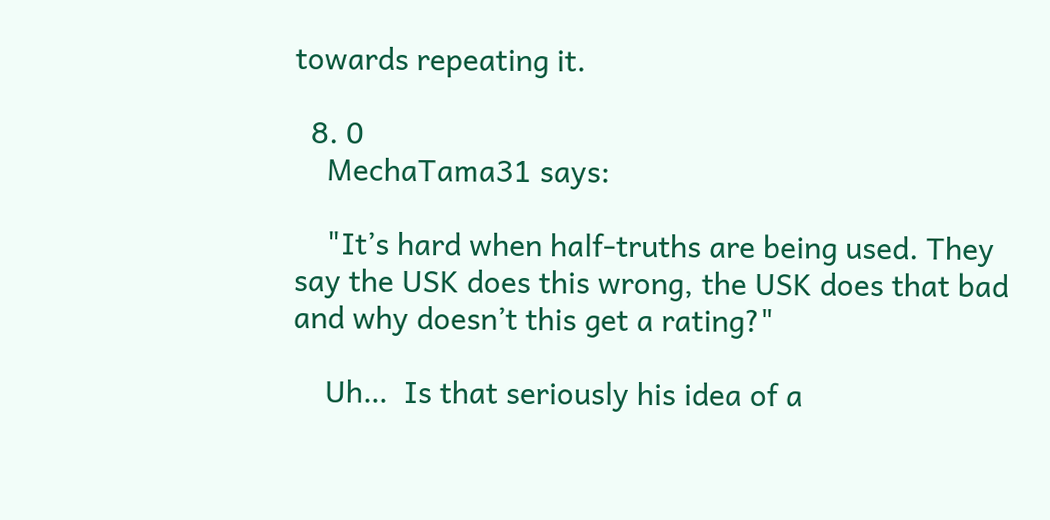towards repeating it.

  8. 0
    MechaTama31 says:

    "It’s hard when half-truths are being used. They say the USK does this wrong, the USK does that bad and why doesn’t this get a rating?"

    Uh…  Is that seriously his idea of a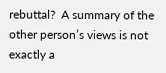rebuttal?  A summary of the other person’s views is not exactly a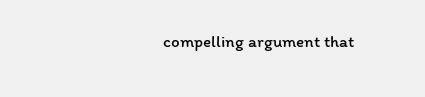compelling argument that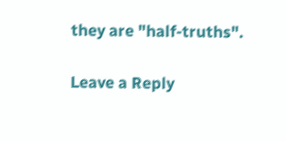they are "half-truths".

Leave a Reply